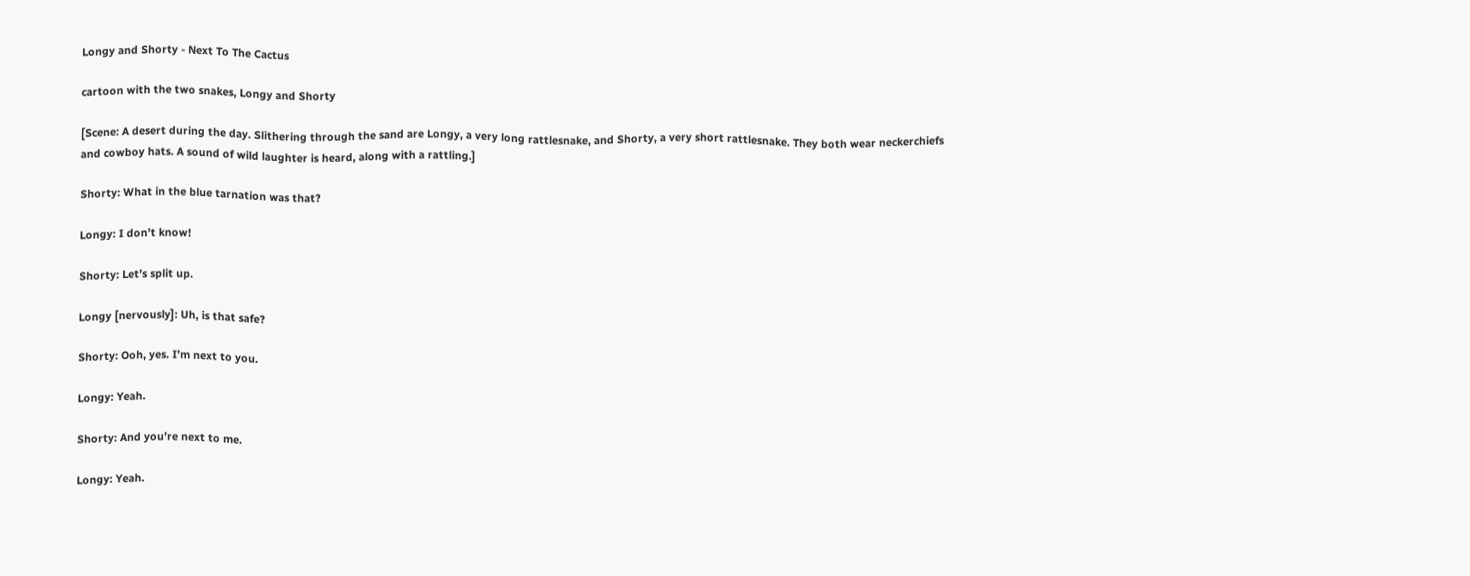Longy and Shorty - Next To The Cactus

cartoon with the two snakes, Longy and Shorty

[Scene: A desert during the day. Slithering through the sand are Longy, a very long rattlesnake, and Shorty, a very short rattlesnake. They both wear neckerchiefs and cowboy hats. A sound of wild laughter is heard, along with a rattling.]

Shorty: What in the blue tarnation was that?

Longy: I don’t know!

Shorty: Let’s split up.

Longy [nervously]: Uh, is that safe?

Shorty: Ooh, yes. I’m next to you.

Longy: Yeah.

Shorty: And you’re next to me.

Longy: Yeah.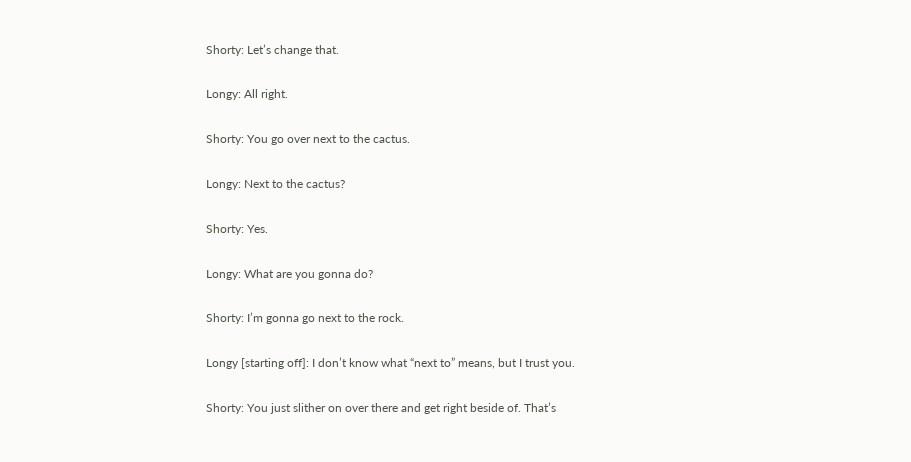Shorty: Let’s change that.

Longy: All right.

Shorty: You go over next to the cactus.

Longy: Next to the cactus?

Shorty: Yes.

Longy: What are you gonna do?

Shorty: I’m gonna go next to the rock.

Longy [starting off]: I don’t know what “next to” means, but I trust you.

Shorty: You just slither on over there and get right beside of. That’s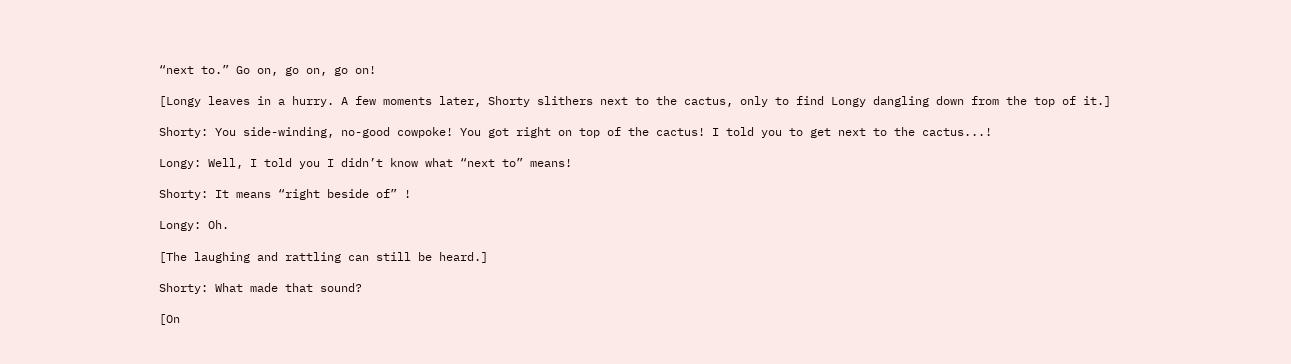“next to.” Go on, go on, go on!

[Longy leaves in a hurry. A few moments later, Shorty slithers next to the cactus, only to find Longy dangling down from the top of it.]

Shorty: You side-winding, no-good cowpoke! You got right on top of the cactus! I told you to get next to the cactus...!

Longy: Well, I told you I didn’t know what “next to” means!

Shorty: It means “right beside of” !

Longy: Oh.

[The laughing and rattling can still be heard.]

Shorty: What made that sound?

[On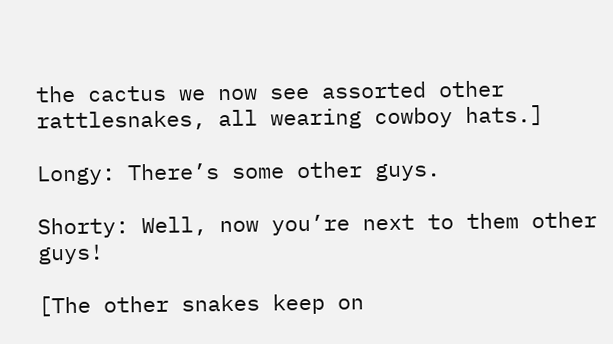the cactus we now see assorted other rattlesnakes, all wearing cowboy hats.]

Longy: There’s some other guys.

Shorty: Well, now you’re next to them other guys!

[The other snakes keep on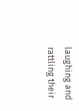laughing and rattling their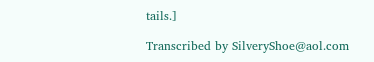tails.]

Transcribed by SilveryShoe@aol.com